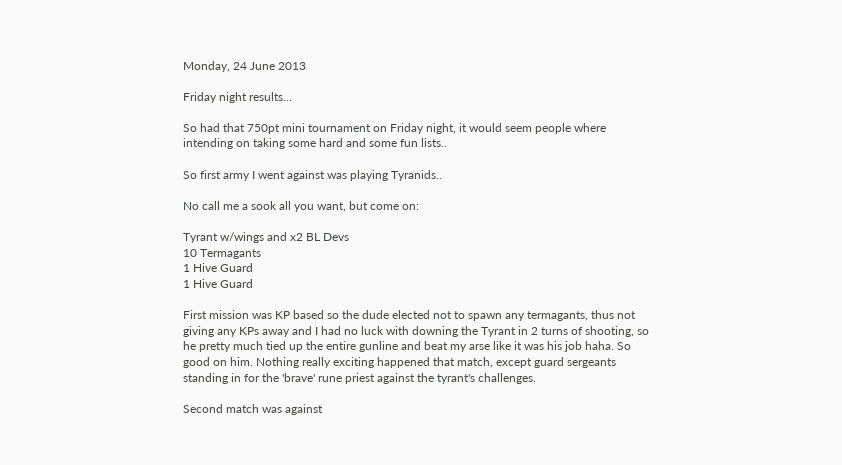Monday, 24 June 2013

Friday night results...

So had that 750pt mini tournament on Friday night, it would seem people where intending on taking some hard and some fun lists..

So first army I went against was playing Tyranids..

No call me a sook all you want, but come on:

Tyrant w/wings and x2 BL Devs
10 Termagants
1 Hive Guard
1 Hive Guard

First mission was KP based so the dude elected not to spawn any termagants, thus not giving any KPs away and I had no luck with downing the Tyrant in 2 turns of shooting, so he pretty much tied up the entire gunline and beat my arse like it was his job haha. So good on him. Nothing really exciting happened that match, except guard sergeants standing in for the 'brave' rune priest against the tyrant's challenges.

Second match was against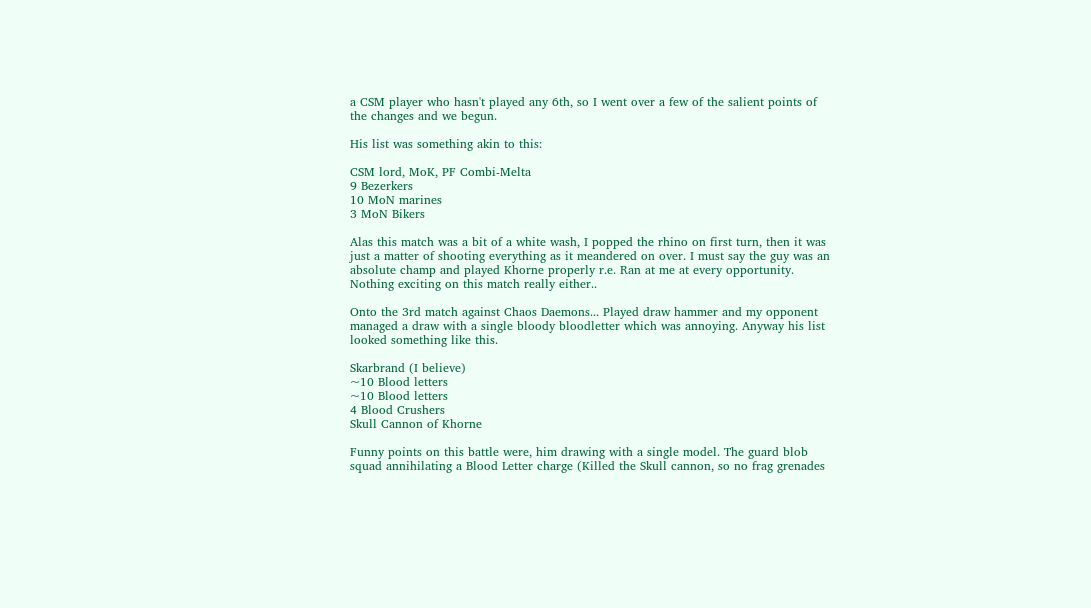a CSM player who hasn't played any 6th, so I went over a few of the salient points of the changes and we begun.

His list was something akin to this:

CSM lord, MoK, PF Combi-Melta
9 Bezerkers
10 MoN marines
3 MoN Bikers

Alas this match was a bit of a white wash, I popped the rhino on first turn, then it was just a matter of shooting everything as it meandered on over. I must say the guy was an absolute champ and played Khorne properly r.e. Ran at me at every opportunity. Nothing exciting on this match really either..

Onto the 3rd match against Chaos Daemons... Played draw hammer and my opponent managed a draw with a single bloody bloodletter which was annoying. Anyway his list looked something like this.

Skarbrand (I believe)
~10 Blood letters
~10 Blood letters
4 Blood Crushers
Skull Cannon of Khorne

Funny points on this battle were, him drawing with a single model. The guard blob squad annihilating a Blood Letter charge (Killed the Skull cannon, so no frag grenades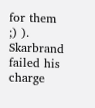for them ;) ). Skarbrand failed his charge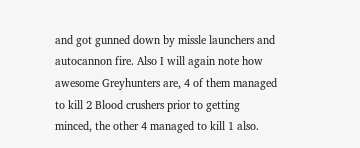and got gunned down by missle launchers and autocannon fire. Also I will again note how awesome Greyhunters are, 4 of them managed to kill 2 Blood crushers prior to getting minced, the other 4 managed to kill 1 also.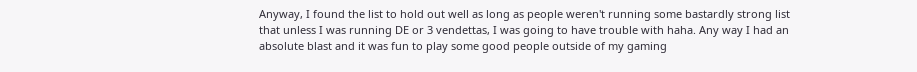Anyway, I found the list to hold out well as long as people weren't running some bastardly strong list that unless I was running DE or 3 vendettas, I was going to have trouble with haha. Any way I had an absolute blast and it was fun to play some good people outside of my gaming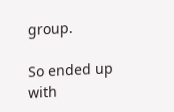group.

So ended up with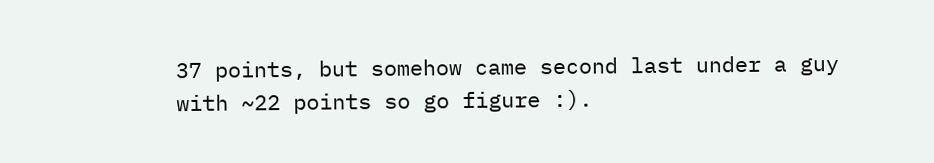37 points, but somehow came second last under a guy with ~22 points so go figure :).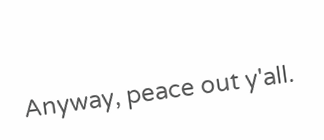Anyway, peace out y'all.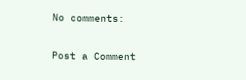No comments:

Post a Comment